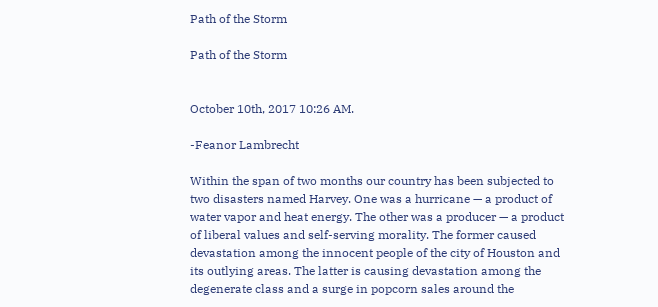Path of the Storm

Path of the Storm


October 10th, 2017 10:26 AM.

-Feanor Lambrecht

Within the span of two months our country has been subjected to two disasters named Harvey. One was a hurricane — a product of water vapor and heat energy. The other was a producer — a product of liberal values and self-serving morality. The former caused devastation among the innocent people of the city of Houston and its outlying areas. The latter is causing devastation among the degenerate class and a surge in popcorn sales around the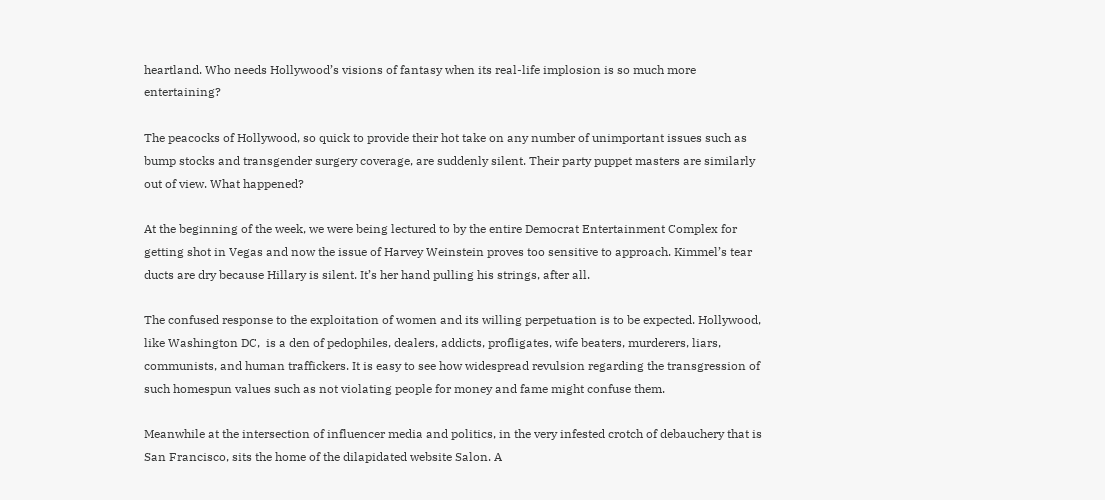heartland. Who needs Hollywood’s visions of fantasy when its real-life implosion is so much more entertaining?

The peacocks of Hollywood, so quick to provide their hot take on any number of unimportant issues such as bump stocks and transgender surgery coverage, are suddenly silent. Their party puppet masters are similarly out of view. What happened?

At the beginning of the week, we were being lectured to by the entire Democrat Entertainment Complex for getting shot in Vegas and now the issue of Harvey Weinstein proves too sensitive to approach. Kimmel’s tear ducts are dry because Hillary is silent. It’s her hand pulling his strings, after all.

The confused response to the exploitation of women and its willing perpetuation is to be expected. Hollywood, like Washington DC,  is a den of pedophiles, dealers, addicts, profligates, wife beaters, murderers, liars, communists, and human traffickers. It is easy to see how widespread revulsion regarding the transgression of such homespun values such as not violating people for money and fame might confuse them.

Meanwhile at the intersection of influencer media and politics, in the very infested crotch of debauchery that is San Francisco, sits the home of the dilapidated website Salon. A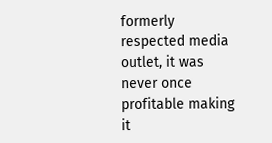formerly respected media outlet, it was never once profitable making it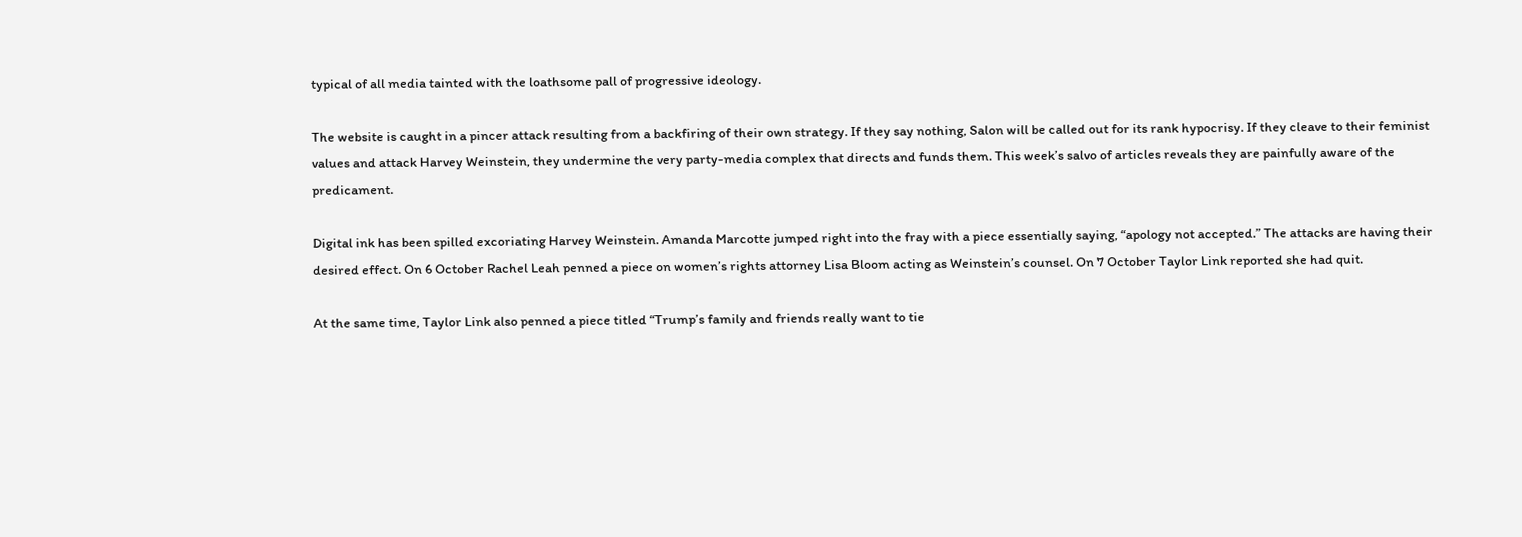typical of all media tainted with the loathsome pall of progressive ideology.

The website is caught in a pincer attack resulting from a backfiring of their own strategy. If they say nothing, Salon will be called out for its rank hypocrisy. If they cleave to their feminist values and attack Harvey Weinstein, they undermine the very party-media complex that directs and funds them. This week’s salvo of articles reveals they are painfully aware of the predicament.

Digital ink has been spilled excoriating Harvey Weinstein. Amanda Marcotte jumped right into the fray with a piece essentially saying, “apology not accepted.” The attacks are having their desired effect. On 6 October Rachel Leah penned a piece on women’s rights attorney Lisa Bloom acting as Weinstein’s counsel. On 7 October Taylor Link reported she had quit.

At the same time, Taylor Link also penned a piece titled “Trump’s family and friends really want to tie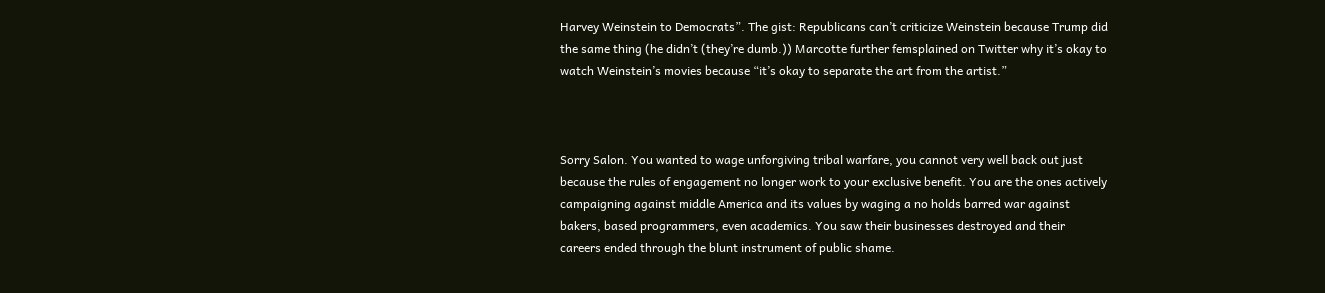Harvey Weinstein to Democrats”. The gist: Republicans can’t criticize Weinstein because Trump did the same thing (he didn’t (they’re dumb.)) Marcotte further femsplained on Twitter why it’s okay to watch Weinstein’s movies because “it’s okay to separate the art from the artist.”



Sorry Salon. You wanted to wage unforgiving tribal warfare, you cannot very well back out just because the rules of engagement no longer work to your exclusive benefit. You are the ones actively campaigning against middle America and its values by waging a no holds barred war against bakers, based programmers, even academics. You saw their businesses destroyed and their careers ended through the blunt instrument of public shame.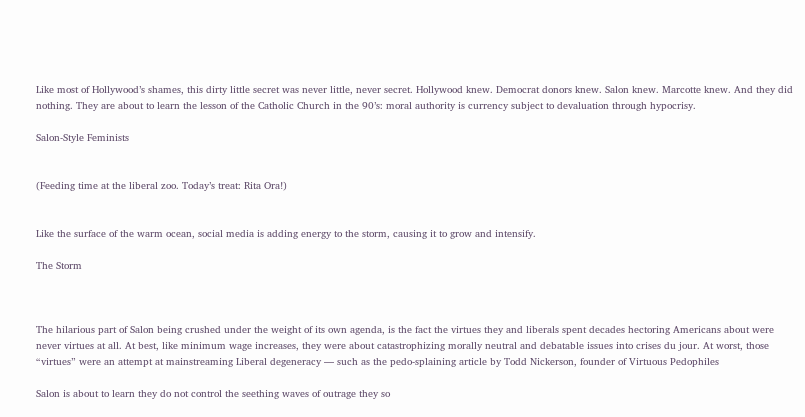Like most of Hollywood’s shames, this dirty little secret was never little, never secret. Hollywood knew. Democrat donors knew. Salon knew. Marcotte knew. And they did nothing. They are about to learn the lesson of the Catholic Church in the 90’s: moral authority is currency subject to devaluation through hypocrisy.

Salon-Style Feminists


(Feeding time at the liberal zoo. Today’s treat: Rita Ora!)


Like the surface of the warm ocean, social media is adding energy to the storm, causing it to grow and intensify.

The Storm



The hilarious part of Salon being crushed under the weight of its own agenda, is the fact the virtues they and liberals spent decades hectoring Americans about were never virtues at all. At best, like minimum wage increases, they were about catastrophizing morally neutral and debatable issues into crises du jour. At worst, those “virtues” were an attempt at mainstreaming Liberal degeneracy — such as the pedo-splaining article by Todd Nickerson, founder of Virtuous Pedophiles

Salon is about to learn they do not control the seething waves of outrage they so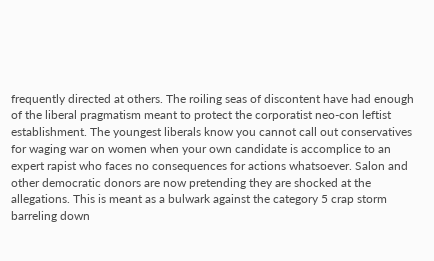frequently directed at others. The roiling seas of discontent have had enough of the liberal pragmatism meant to protect the corporatist neo-con leftist establishment. The youngest liberals know you cannot call out conservatives for waging war on women when your own candidate is accomplice to an expert rapist who faces no consequences for actions whatsoever. Salon and other democratic donors are now pretending they are shocked at the allegations. This is meant as a bulwark against the category 5 crap storm barreling down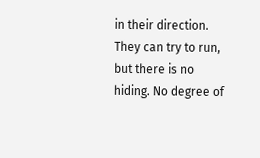in their direction. They can try to run, but there is no hiding. No degree of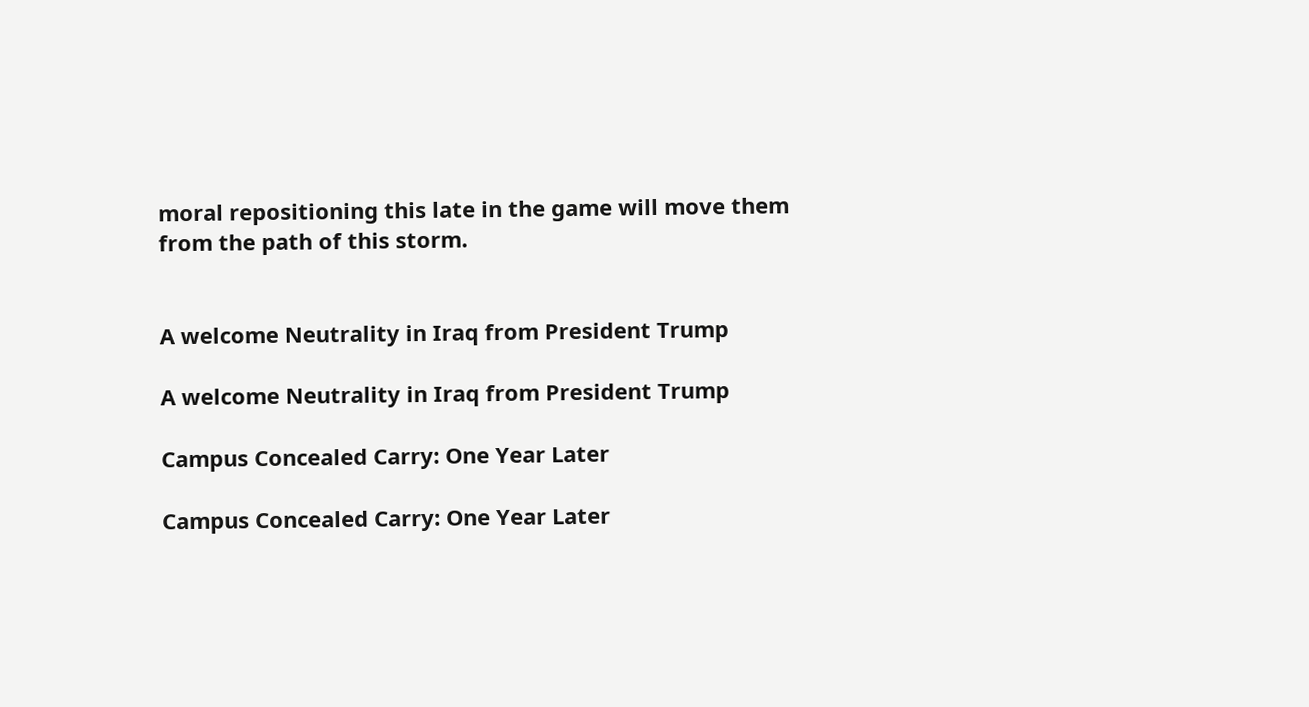moral repositioning this late in the game will move them from the path of this storm.


A welcome Neutrality in Iraq from President Trump

A welcome Neutrality in Iraq from President Trump

Campus Concealed Carry: One Year Later

Campus Concealed Carry: One Year Later